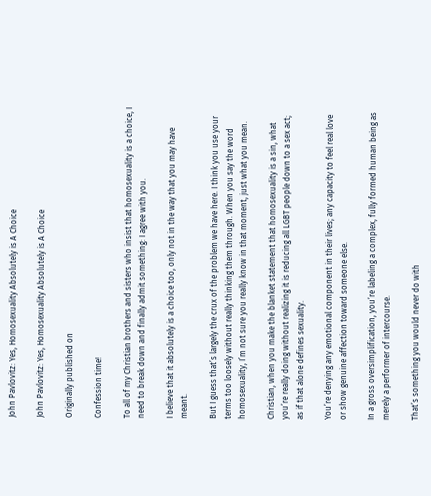John Pavlovitz: Yes, Homosexuality Absolutely is A Choice

John Pavlovitz: Yes, Homosexuality Absolutely is A Choice

Originally published on

Confession time!

To all of my Christian brothers and sisters who insist that homosexuality is a choice, I need to break down and finally admit something: I agree with you.

I believe that it absolutely is a choice too, only not in the way that you may have meant.

But I guess that’s largely the crux of the problem we have here. I think you use your terms too loosely without really thinking them through. When you say the word homosexuality, I’m not sure you really know in that moment, just what you mean.

Christian, when you make the blanket statement that homosexuality is a sin, what you’re really doing without realizing it is reducing all LGBT people down to a sex act; as if that alone defines sexuality.

You’re denying any emotional component in their lives; any capacity to feel real love or show genuine affection toward someone else.

In a gross oversimplification, you’re labeling a complex, fully formed human being as merely a performer of intercourse.

That’s something you would never do with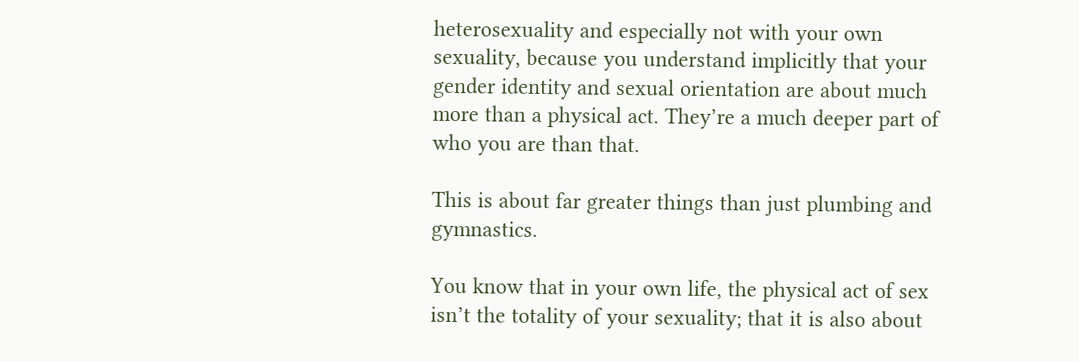heterosexuality and especially not with your own sexuality, because you understand implicitly that your gender identity and sexual orientation are about much more than a physical act. They’re a much deeper part of who you are than that.

This is about far greater things than just plumbing and gymnastics.

You know that in your own life, the physical act of sex isn’t the totality of your sexuality; that it is also about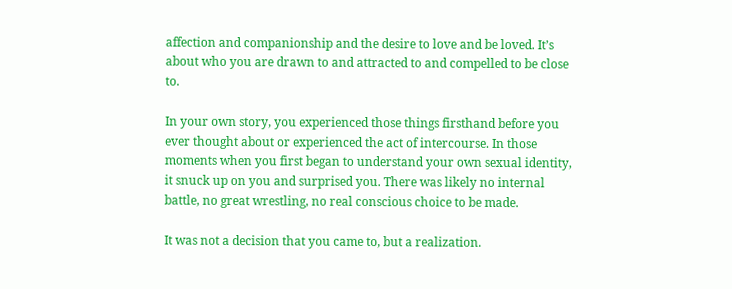affection and companionship and the desire to love and be loved. It’s about who you are drawn to and attracted to and compelled to be close to.

In your own story, you experienced those things firsthand before you ever thought about or experienced the act of intercourse. In those moments when you first began to understand your own sexual identity, it snuck up on you and surprised you. There was likely no internal battle, no great wrestling, no real conscious choice to be made.

It was not a decision that you came to, but a realization.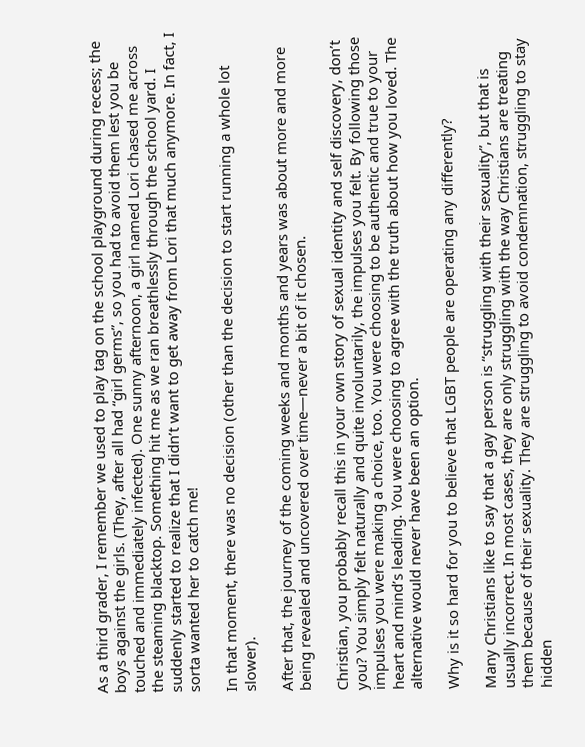As a third grader, I remember we used to play tag on the school playground during recess; the boys against the girls. (They, after all had “girl germs”, so you had to avoid them lest you be touched and immediately infected). One sunny afternoon, a girl named Lori chased me across the steaming blacktop. Something hit me as we ran breathlessly through the school yard. I suddenly started to realize that I didn’t want to get away from Lori that much anymore. In fact, I sorta wanted her to catch me!

In that moment, there was no decision (other than the decision to start running a whole lot slower).

After that, the journey of the coming weeks and months and years was about more and more being revealed and uncovered over time—never a bit of it chosen.

Christian, you probably recall this in your own story of sexual identity and self discovery, don’t you? You simply felt naturally and quite involuntarily, the impulses you felt. By following those impulses you were making a choice, too. You were choosing to be authentic and true to your heart and mind’s leading. You were choosing to agree with the truth about how you loved. The alternative would never have been an option.

Why is it so hard for you to believe that LGBT people are operating any differently?

Many Christians like to say that a gay person is “struggling with their sexuality”, but that is usually incorrect. In most cases, they are only struggling with the way Christians are treating them because of their sexuality. They are struggling to avoid condemnation, struggling to stay hidden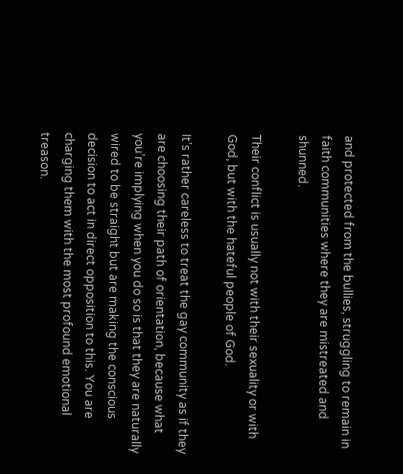and protected from the bullies, struggling to remain in faith communities where they are mistreated and shunned.

Their conflict is usually not with their sexuality or with God, but with the hateful people of God.

It’s rather careless to treat the gay community as if they are choosing their path of orientation, because what you’re implying when you do so is that they are naturally wired to be straight but are making the conscious decision to act in direct opposition to this. You are charging them with the most profound emotional treason.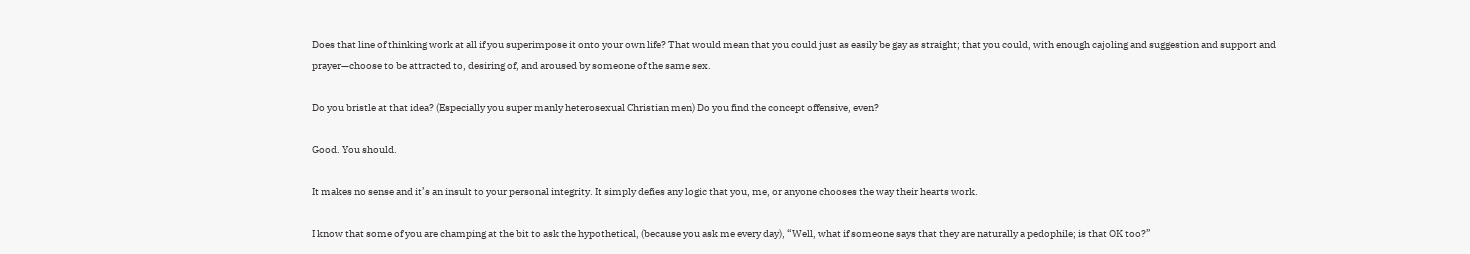Does that line of thinking work at all if you superimpose it onto your own life? That would mean that you could just as easily be gay as straight; that you could, with enough cajoling and suggestion and support and prayer—choose to be attracted to, desiring of, and aroused by someone of the same sex.

Do you bristle at that idea? (Especially you super manly heterosexual Christian men) Do you find the concept offensive, even?

Good. You should.

It makes no sense and it’s an insult to your personal integrity. It simply defies any logic that you, me, or anyone chooses the way their hearts work.

I know that some of you are champing at the bit to ask the hypothetical, (because you ask me every day), “Well, what if someone says that they are naturally a pedophile; is that OK too?”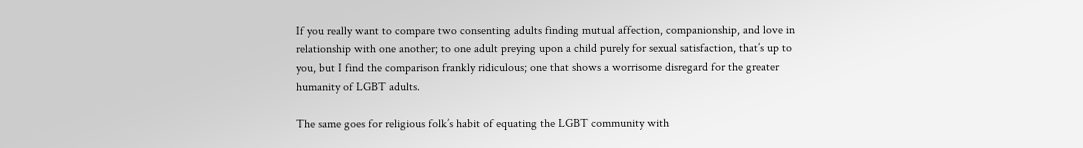If you really want to compare two consenting adults finding mutual affection, companionship, and love in relationship with one another; to one adult preying upon a child purely for sexual satisfaction, that’s up to you, but I find the comparison frankly ridiculous; one that shows a worrisome disregard for the greater humanity of LGBT adults.

The same goes for religious folk’s habit of equating the LGBT community with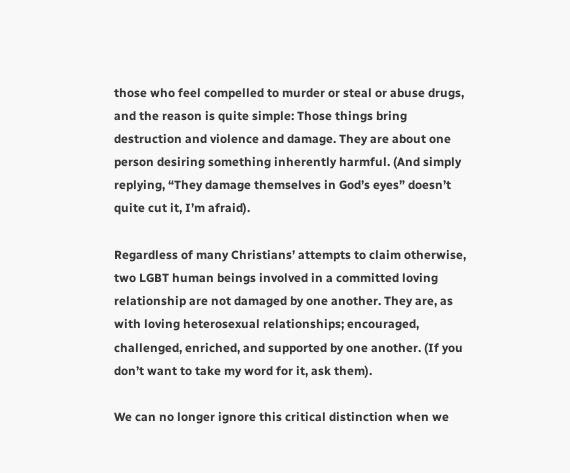those who feel compelled to murder or steal or abuse drugs, and the reason is quite simple: Those things bring destruction and violence and damage. They are about one person desiring something inherently harmful. (And simply replying, “They damage themselves in God’s eyes” doesn’t quite cut it, I’m afraid).

Regardless of many Christians’ attempts to claim otherwise, two LGBT human beings involved in a committed loving relationship are not damaged by one another. They are, as with loving heterosexual relationships; encouraged, challenged, enriched, and supported by one another. (If you don’t want to take my word for it, ask them).

We can no longer ignore this critical distinction when we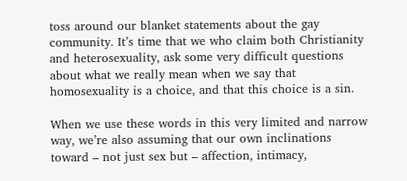toss around our blanket statements about the gay community. It’s time that we who claim both Christianity and heterosexuality, ask some very difficult questions about what we really mean when we say that homosexuality is a choice, and that this choice is a sin.

When we use these words in this very limited and narrow way, we’re also assuming that our own inclinations toward – not just sex but – affection, intimacy,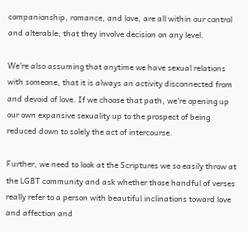companionship, romance, and love, are all within our control and alterable; that they involve decision on any level.

We’re also assuming that anytime we have sexual relations with someone, that it is always an activity disconnected from and devoid of love. If we choose that path, we’re opening up our own expansive sexuality up to the prospect of being reduced down to solely the act of intercourse.

Further, we need to look at the Scriptures we so easily throw at the LGBT community and ask whether those handful of verses really refer to a person with beautiful inclinations toward love and affection and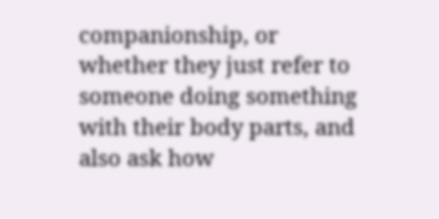companionship, or whether they just refer to someone doing something with their body parts, and also ask how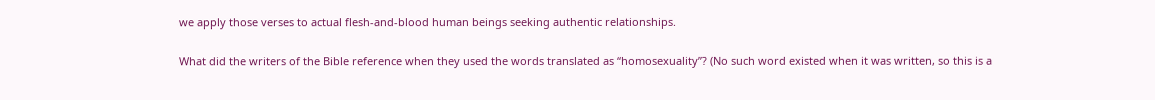we apply those verses to actual flesh-and-blood human beings seeking authentic relationships.

What did the writers of the Bible reference when they used the words translated as “homosexuality”? (No such word existed when it was written, so this is a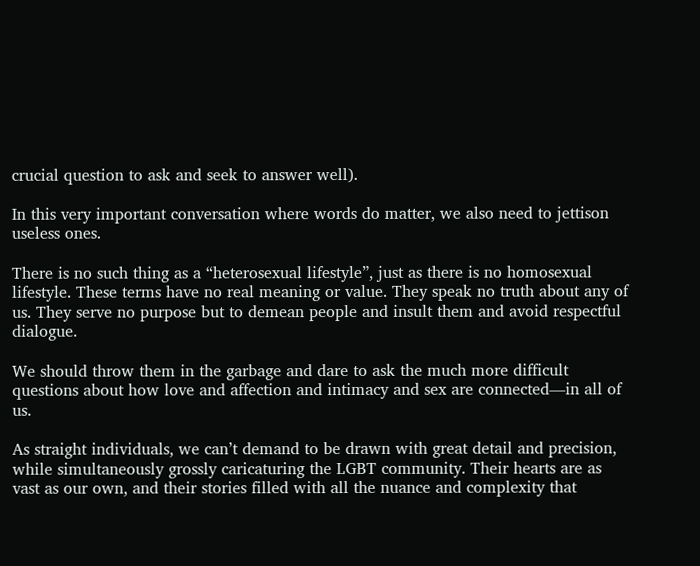crucial question to ask and seek to answer well).

In this very important conversation where words do matter, we also need to jettison useless ones.

There is no such thing as a “heterosexual lifestyle”, just as there is no homosexual lifestyle. These terms have no real meaning or value. They speak no truth about any of us. They serve no purpose but to demean people and insult them and avoid respectful dialogue.

We should throw them in the garbage and dare to ask the much more difficult questions about how love and affection and intimacy and sex are connected—in all of us.

As straight individuals, we can’t demand to be drawn with great detail and precision, while simultaneously grossly caricaturing the LGBT community. Their hearts are as vast as our own, and their stories filled with all the nuance and complexity that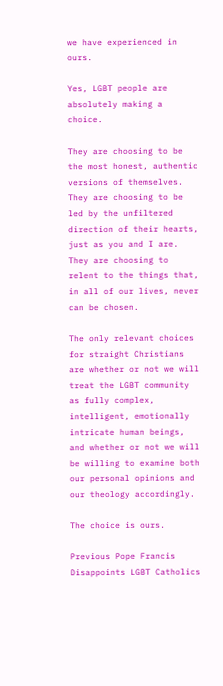we have experienced in ours.

Yes, LGBT people are absolutely making a choice.

They are choosing to be the most honest, authentic versions of themselves. They are choosing to be led by the unfiltered direction of their hearts, just as you and I are. They are choosing to relent to the things that, in all of our lives, never can be chosen.

The only relevant choices for straight Christians are whether or not we will treat the LGBT community as fully complex, intelligent, emotionally intricate human beings, and whether or not we will be willing to examine both our personal opinions and our theology accordingly.

The choice is ours.

Previous Pope Francis Disappoints LGBT Catholics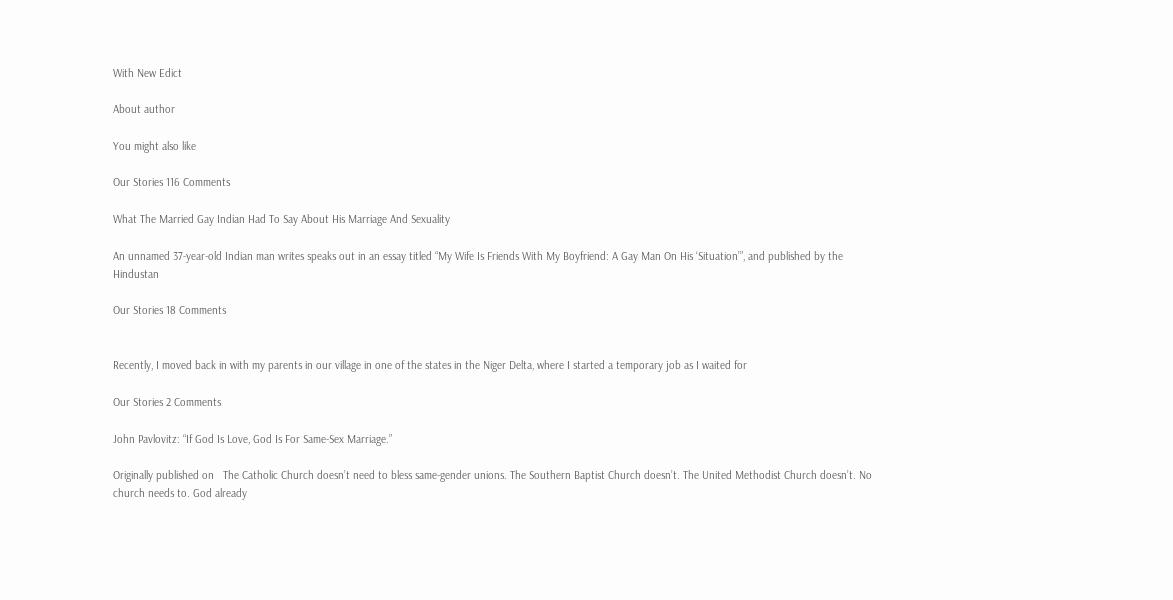With New Edict

About author

You might also like

Our Stories 116 Comments

What The Married Gay Indian Had To Say About His Marriage And Sexuality

An unnamed 37-year-old Indian man writes speaks out in an essay titled “My Wife Is Friends With My Boyfriend: A Gay Man On His ‘Situation’”, and published by the Hindustan

Our Stories 18 Comments


Recently, I moved back in with my parents in our village in one of the states in the Niger Delta, where I started a temporary job as I waited for

Our Stories 2 Comments

John Pavlovitz: “If God Is Love, God Is For Same-Sex Marriage.”

Originally published on   The Catholic Church doesn’t need to bless same-gender unions. The Southern Baptist Church doesn’t. The United Methodist Church doesn’t. No church needs to. God already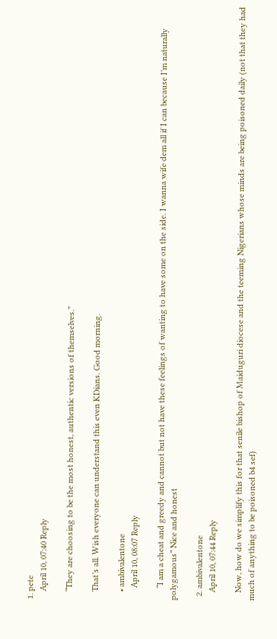1. pete
    April 10, 07:40 Reply

    “They are choosing to be the most honest, authentic versions of themselves.”

    That’s all. Wish everyone can understand this even KDians. Good morning.

    • ambivalentone
      April 10, 08:07 Reply

      “I am a cheat and greedy and cannot but not have these feelings of wanting to have some on the side. I wanna wife dem all if I can because I’m naturally polygamous” Nice and honest

  2. ambivalentone
    April 10, 07:44 Reply

    Now, how do we simplify this for that senile bishop of Maiduguri diocese and the teeming Nigerians whose minds are being poisoned daily (not that they had much of anything to be poisoned b4 sef)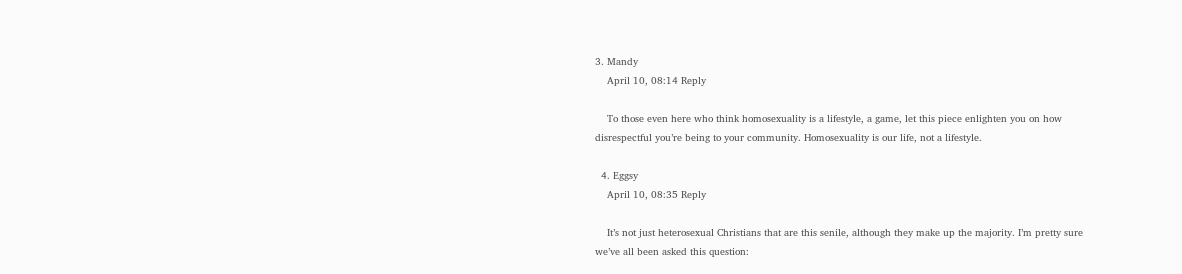3. Mandy
    April 10, 08:14 Reply

    To those even here who think homosexuality is a lifestyle, a game, let this piece enlighten you on how disrespectful you’re being to your community. Homosexuality is our life, not a lifestyle.

  4. Eggsy
    April 10, 08:35 Reply

    It’s not just heterosexual Christians that are this senile, although they make up the majority. I’m pretty sure we’ve all been asked this question: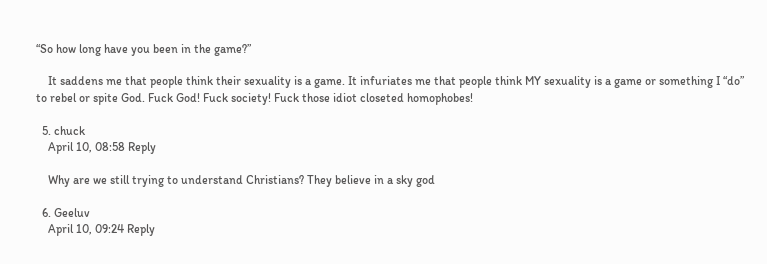“So how long have you been in the game?”

    It saddens me that people think their sexuality is a game. It infuriates me that people think MY sexuality is a game or something I “do” to rebel or spite God. Fuck God! Fuck society! Fuck those idiot closeted homophobes!

  5. chuck
    April 10, 08:58 Reply

    Why are we still trying to understand Christians? They believe in a sky god

  6. Geeluv
    April 10, 09:24 Reply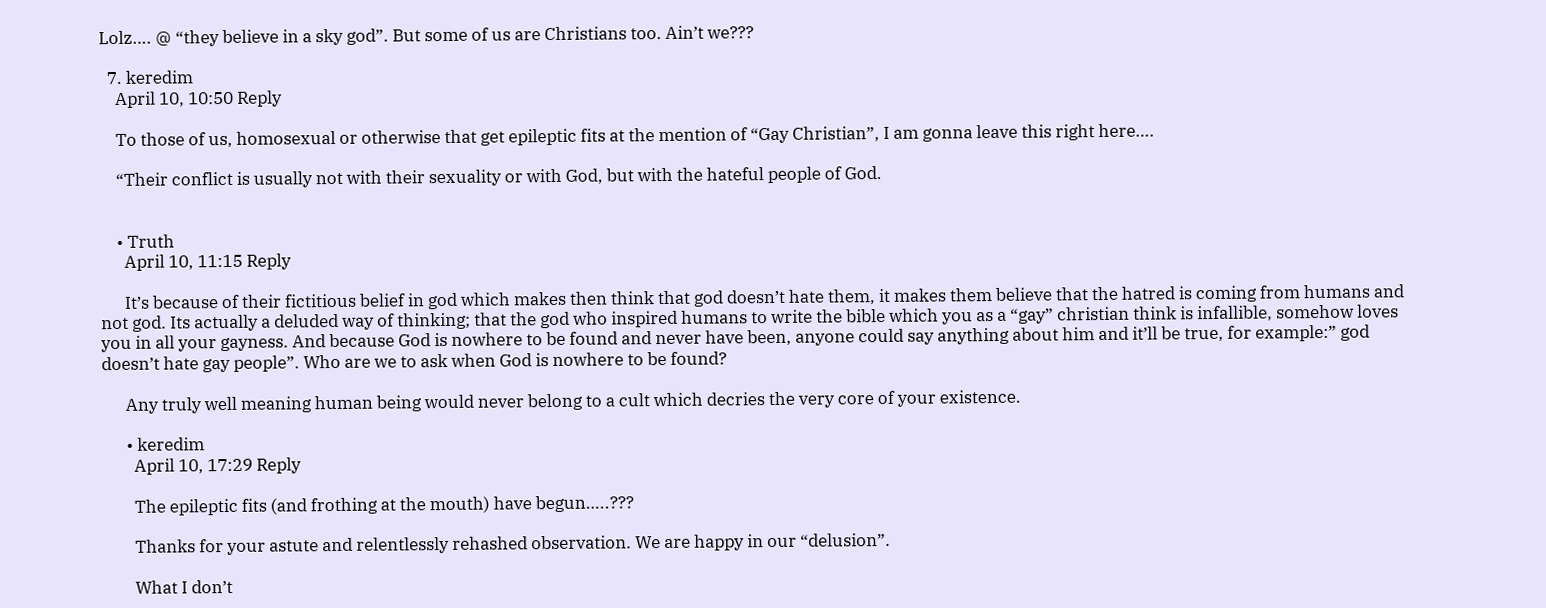Lolz…. @ “they believe in a sky god”. But some of us are Christians too. Ain’t we???

  7. keredim
    April 10, 10:50 Reply

    To those of us, homosexual or otherwise that get epileptic fits at the mention of “Gay Christian”, I am gonna leave this right here….

    “Their conflict is usually not with their sexuality or with God, but with the hateful people of God.


    • Truth
      April 10, 11:15 Reply

      It’s because of their fictitious belief in god which makes then think that god doesn’t hate them, it makes them believe that the hatred is coming from humans and not god. Its actually a deluded way of thinking; that the god who inspired humans to write the bible which you as a “gay” christian think is infallible, somehow loves you in all your gayness. And because God is nowhere to be found and never have been, anyone could say anything about him and it’ll be true, for example:” god doesn’t hate gay people”. Who are we to ask when God is nowhere to be found?

      Any truly well meaning human being would never belong to a cult which decries the very core of your existence.

      • keredim
        April 10, 17:29 Reply

        The epileptic fits (and frothing at the mouth) have begun…..???

        Thanks for your astute and relentlessly rehashed observation. We are happy in our “delusion”.

        What I don’t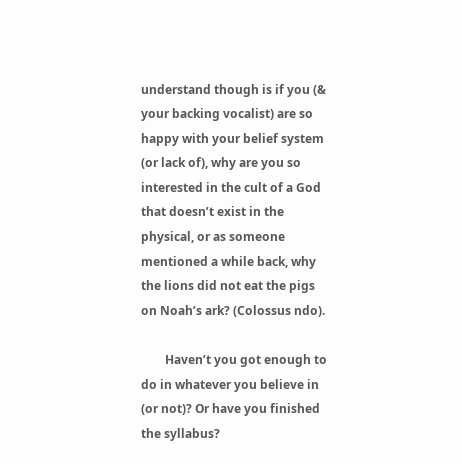understand though is if you (& your backing vocalist) are so happy with your belief system (or lack of), why are you so interested in the cult of a God that doesn’t exist in the physical, or as someone mentioned a while back, why the lions did not eat the pigs on Noah’s ark? (Colossus ndo).

        Haven’t you got enough to do in whatever you believe in (or not)? Or have you finished the syllabus?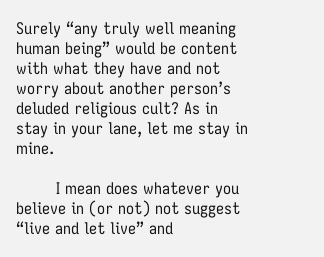Surely “any truly well meaning human being” would be content with what they have and not worry about another person’s deluded religious cult? As in stay in your lane, let me stay in mine.

        I mean does whatever you believe in (or not) not suggest “live and let live” and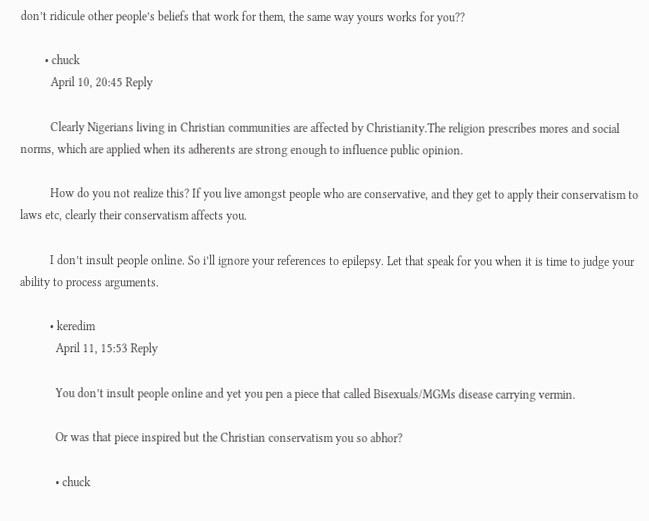don’t ridicule other people’s beliefs that work for them, the same way yours works for you??

        • chuck
          April 10, 20:45 Reply

          Clearly Nigerians living in Christian communities are affected by Christianity.The religion prescribes mores and social norms, which are applied when its adherents are strong enough to influence public opinion.

          How do you not realize this? If you live amongst people who are conservative, and they get to apply their conservatism to laws etc, clearly their conservatism affects you.

          I don’t insult people online. So i’ll ignore your references to epilepsy. Let that speak for you when it is time to judge your ability to process arguments.

          • keredim
            April 11, 15:53 Reply

            You don’t insult people online and yet you pen a piece that called Bisexuals/MGMs disease carrying vermin.

            Or was that piece inspired but the Christian conservatism you so abhor?

            • chuck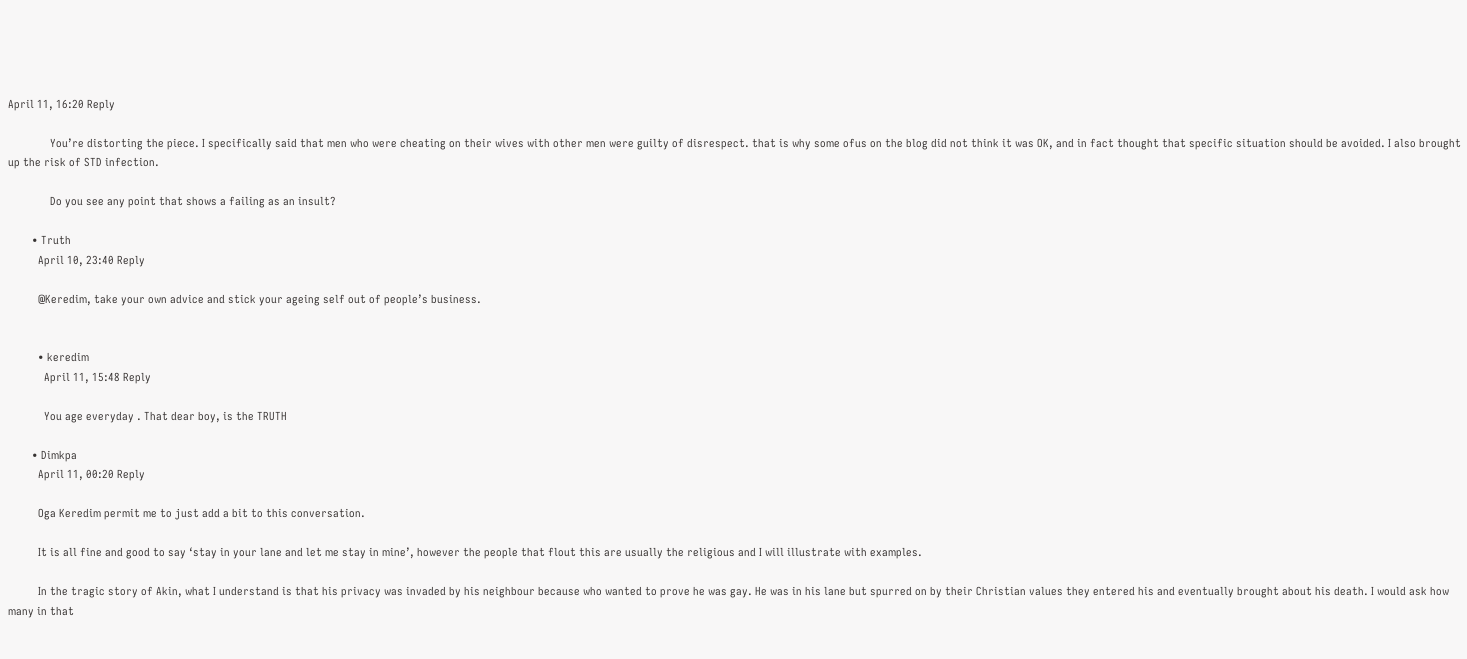April 11, 16:20 Reply

              You’re distorting the piece. I specifically said that men who were cheating on their wives with other men were guilty of disrespect. that is why some ofus on the blog did not think it was OK, and in fact thought that specific situation should be avoided. I also brought up the risk of STD infection.

              Do you see any point that shows a failing as an insult?

        • Truth
          April 10, 23:40 Reply

          @Keredim, take your own advice and stick your ageing self out of people’s business.


          • keredim
            April 11, 15:48 Reply

            You age everyday . That dear boy, is the TRUTH

        • Dimkpa
          April 11, 00:20 Reply

          Oga Keredim permit me to just add a bit to this conversation.

          It is all fine and good to say ‘stay in your lane and let me stay in mine’, however the people that flout this are usually the religious and I will illustrate with examples.

          In the tragic story of Akin, what I understand is that his privacy was invaded by his neighbour because who wanted to prove he was gay. He was in his lane but spurred on by their Christian values they entered his and eventually brought about his death. I would ask how many in that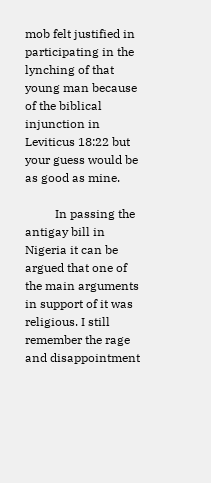mob felt justified in participating in the lynching of that young man because of the biblical injunction in Leviticus 18:22 but your guess would be as good as mine.

          In passing the antigay bill in Nigeria it can be argued that one of the main arguments in support of it was religious. I still remember the rage and disappointment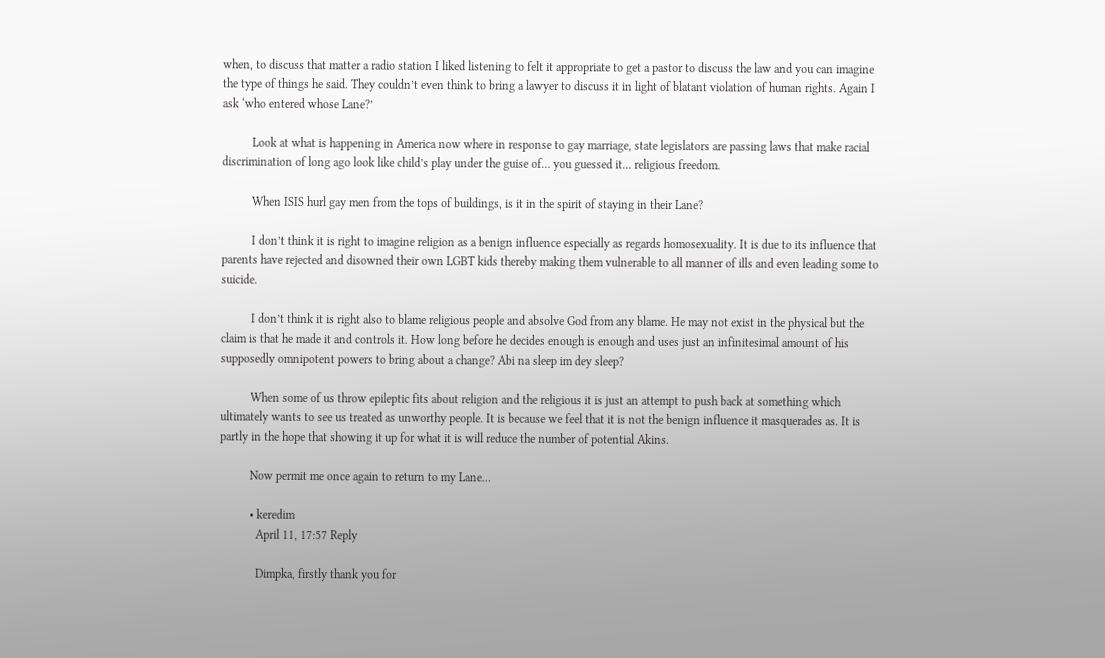when, to discuss that matter a radio station I liked listening to felt it appropriate to get a pastor to discuss the law and you can imagine the type of things he said. They couldn’t even think to bring a lawyer to discuss it in light of blatant violation of human rights. Again I ask ‘who entered whose Lane?’

          Look at what is happening in America now where in response to gay marriage, state legislators are passing laws that make racial discrimination of long ago look like child’s play under the guise of… you guessed it… religious freedom.

          When ISIS hurl gay men from the tops of buildings, is it in the spirit of staying in their Lane?

          I don’t think it is right to imagine religion as a benign influence especially as regards homosexuality. It is due to its influence that parents have rejected and disowned their own LGBT kids thereby making them vulnerable to all manner of ills and even leading some to suicide.

          I don’t think it is right also to blame religious people and absolve God from any blame. He may not exist in the physical but the claim is that he made it and controls it. How long before he decides enough is enough and uses just an infinitesimal amount of his supposedly omnipotent powers to bring about a change? Abi na sleep im dey sleep?

          When some of us throw epileptic fits about religion and the religious it is just an attempt to push back at something which ultimately wants to see us treated as unworthy people. It is because we feel that it is not the benign influence it masquerades as. It is partly in the hope that showing it up for what it is will reduce the number of potential Akins.

          Now permit me once again to return to my Lane…

          • keredim
            April 11, 17:57 Reply

            Dimpka, firstly thank you for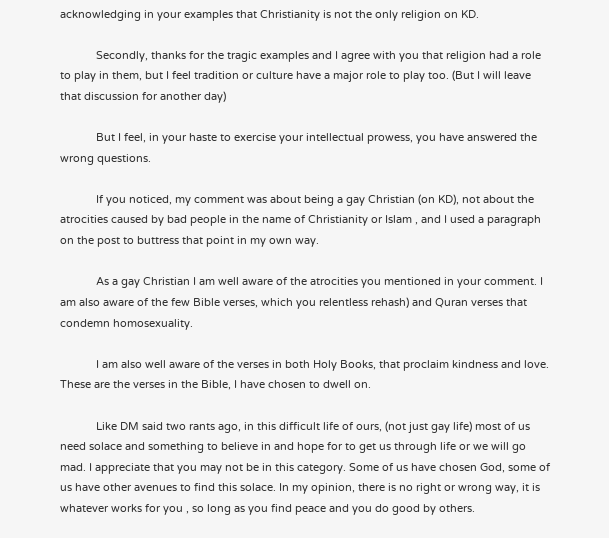acknowledging in your examples that Christianity is not the only religion on KD.

            Secondly, thanks for the tragic examples and I agree with you that religion had a role to play in them, but I feel tradition or culture have a major role to play too. (But I will leave that discussion for another day)

            But I feel, in your haste to exercise your intellectual prowess, you have answered the wrong questions.

            If you noticed, my comment was about being a gay Christian (on KD), not about the atrocities caused by bad people in the name of Christianity or Islam , and I used a paragraph on the post to buttress that point in my own way.

            As a gay Christian I am well aware of the atrocities you mentioned in your comment. I am also aware of the few Bible verses, which you relentless rehash) and Quran verses that condemn homosexuality.

            I am also well aware of the verses in both Holy Books, that proclaim kindness and love. These are the verses in the Bible, I have chosen to dwell on.

            Like DM said two rants ago, in this difficult life of ours, (not just gay life) most of us need solace and something to believe in and hope for to get us through life or we will go mad. I appreciate that you may not be in this category. Some of us have chosen God, some of us have other avenues to find this solace. In my opinion, there is no right or wrong way, it is whatever works for you , so long as you find peace and you do good by others.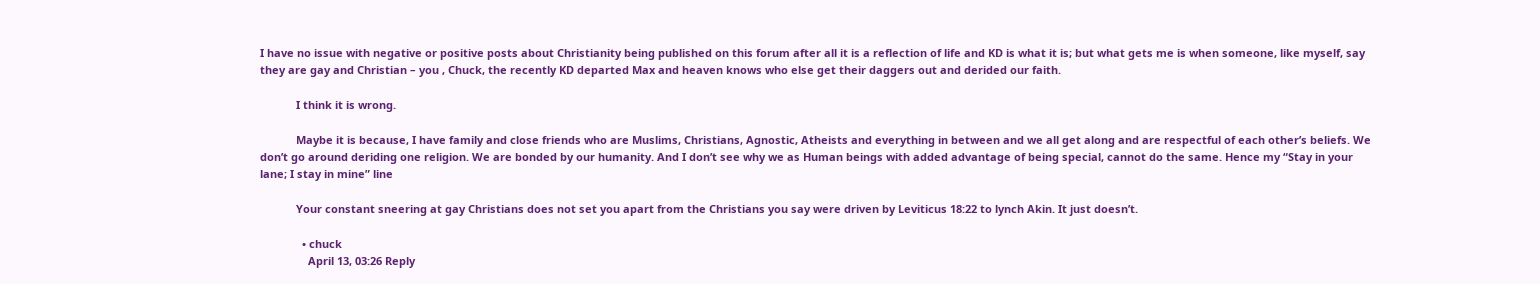I have no issue with negative or positive posts about Christianity being published on this forum after all it is a reflection of life and KD is what it is; but what gets me is when someone, like myself, say they are gay and Christian – you , Chuck, the recently KD departed Max and heaven knows who else get their daggers out and derided our faith.

            I think it is wrong.

            Maybe it is because, I have family and close friends who are Muslims, Christians, Agnostic, Atheists and everything in between and we all get along and are respectful of each other’s beliefs. We don’t go around deriding one religion. We are bonded by our humanity. And I don’t see why we as Human beings with added advantage of being special, cannot do the same. Hence my “Stay in your lane; I stay in mine” line

            Your constant sneering at gay Christians does not set you apart from the Christians you say were driven by Leviticus 18:22 to lynch Akin. It just doesn’t.

              • chuck
                April 13, 03:26 Reply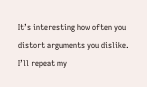It’s interesting how often you distort arguments you dislike. I’ll repeat my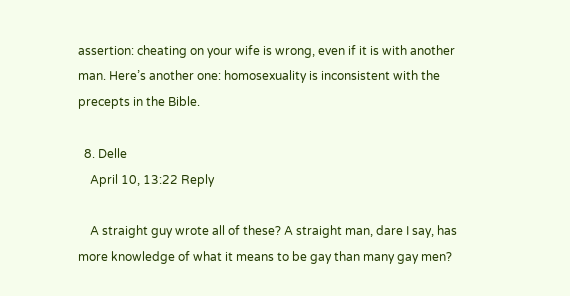assertion: cheating on your wife is wrong, even if it is with another man. Here’s another one: homosexuality is inconsistent with the precepts in the Bible.

  8. Delle
    April 10, 13:22 Reply

    A straight guy wrote all of these? A straight man, dare I say, has more knowledge of what it means to be gay than many gay men?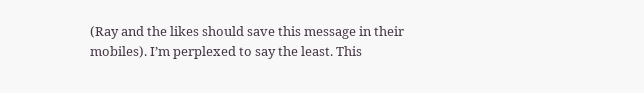(Ray and the likes should save this message in their mobiles). I’m perplexed to say the least. This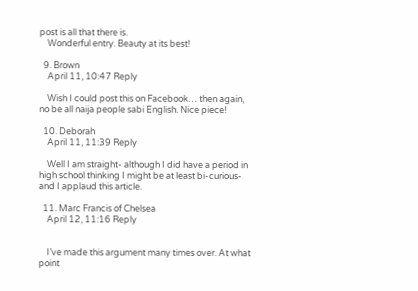post is all that there is.
    Wonderful entry. Beauty at its best!

  9. Brown
    April 11, 10:47 Reply

    Wish I could post this on Facebook… then again, no be all naija people sabi English. Nice piece!

  10. Deborah
    April 11, 11:39 Reply

    Well I am straight- although I did have a period in high school thinking I might be at least bi-curious- and I applaud this article.

  11. Marc Francis of Chelsea
    April 12, 11:16 Reply


    I’ve made this argument many times over. At what point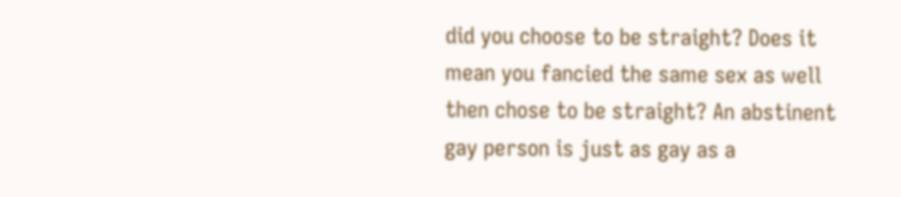did you choose to be straight? Does it mean you fancied the same sex as well then chose to be straight? An abstinent gay person is just as gay as a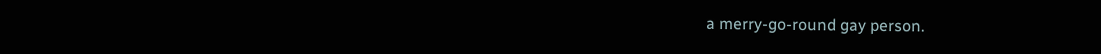a merry-go-round gay person.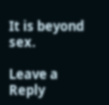It is beyond sex.

Leave a Reply